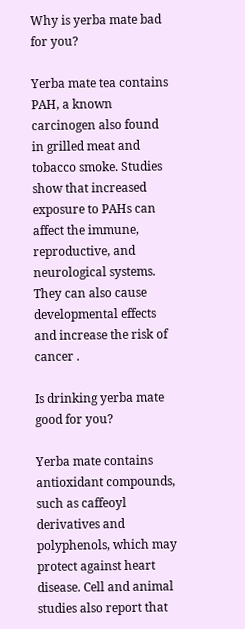Why is yerba mate bad for you?

Yerba mate tea contains PAH, a known carcinogen also found in grilled meat and tobacco smoke. Studies show that increased exposure to PAHs can affect the immune, reproductive, and neurological systems. They can also cause developmental effects and increase the risk of cancer .

Is drinking yerba mate good for you?

Yerba mate contains antioxidant compounds, such as caffeoyl derivatives and polyphenols, which may protect against heart disease. Cell and animal studies also report that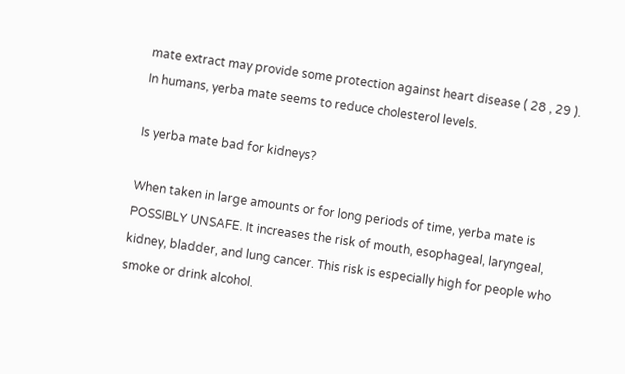mate extract may provide some protection against heart disease ( 28 , 29 ). In humans, yerba mate seems to reduce cholesterol levels.

Is yerba mate bad for kidneys?

When taken in large amounts or for long periods of time, yerba mate is POSSIBLY UNSAFE. It increases the risk of mouth, esophageal, laryngeal, kidney, bladder, and lung cancer. This risk is especially high for people who smoke or drink alcohol.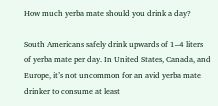How much yerba mate should you drink a day?

South Americans safely drink upwards of 1–4 liters of yerba mate per day. In United States, Canada, and Europe, it’s not uncommon for an avid yerba mate drinker to consume at least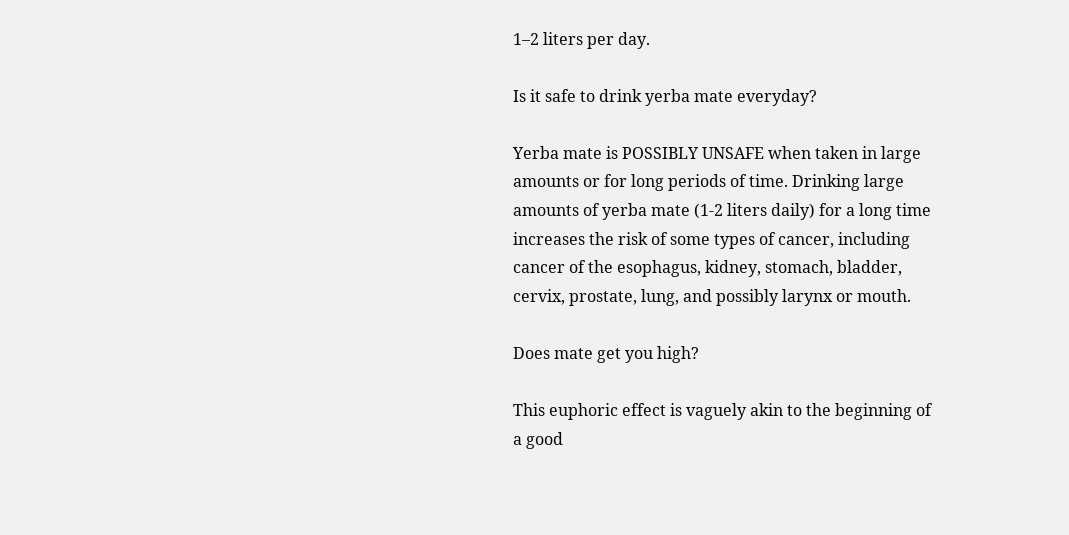1–2 liters per day.

Is it safe to drink yerba mate everyday?

Yerba mate is POSSIBLY UNSAFE when taken in large amounts or for long periods of time. Drinking large amounts of yerba mate (1-2 liters daily) for a long time increases the risk of some types of cancer, including cancer of the esophagus, kidney, stomach, bladder, cervix, prostate, lung, and possibly larynx or mouth.

Does mate get you high?

This euphoric effect is vaguely akin to the beginning of a good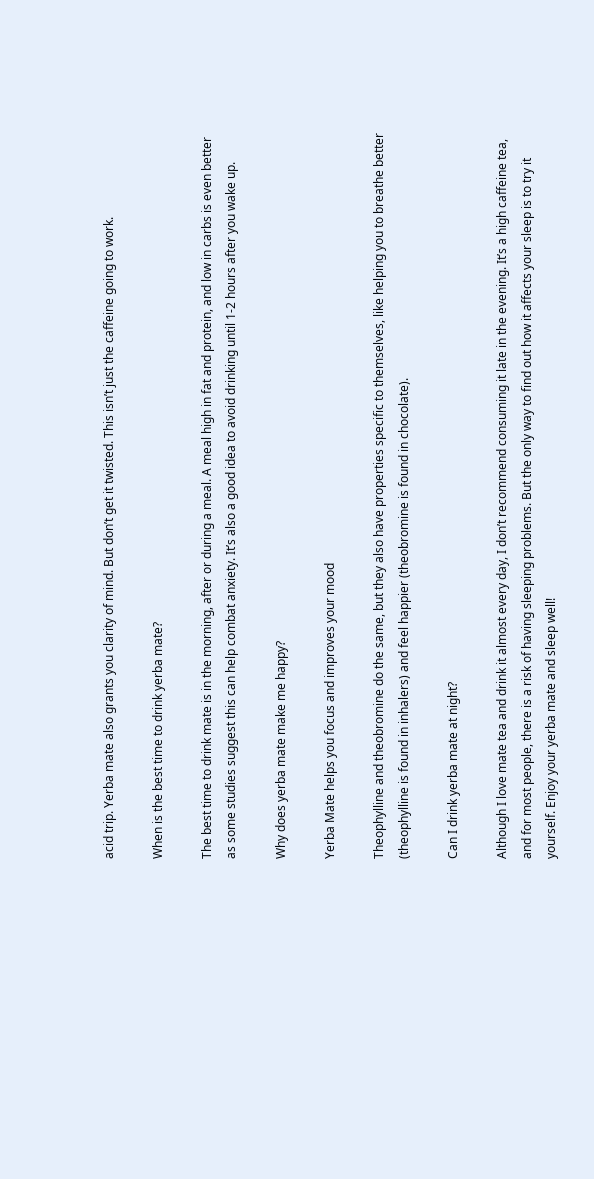acid trip. Yerba mate also grants you clarity of mind. But don’t get it twisted. This isn’t just the caffeine going to work.

When is the best time to drink yerba mate?

The best time to drink mate is in the morning, after or during a meal. A meal high in fat and protein, and low in carbs is even better as some studies suggest this can help combat anxiety. It’s also a good idea to avoid drinking until 1-2 hours after you wake up.

Why does yerba mate make me happy?

Yerba Mate helps you focus and improves your mood

Theophylline and theobromine do the same, but they also have properties specific to themselves, like helping you to breathe better (theophylline is found in inhalers) and feel happier (theobromine is found in chocolate).

Can I drink yerba mate at night?

Although I love mate tea and drink it almost every day, I don’t recommend consuming it late in the evening. It’s a high caffeine tea, and for most people, there is a risk of having sleeping problems. But the only way to find out how it affects your sleep is to try it yourself. Enjoy your yerba mate and sleep well!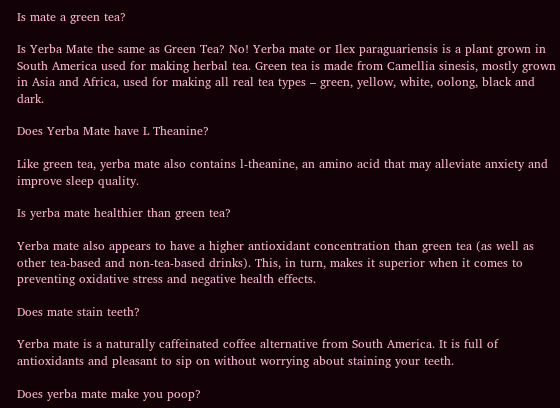Is mate a green tea?

Is Yerba Mate the same as Green Tea? No! Yerba mate or Ilex paraguariensis is a plant grown in South America used for making herbal tea. Green tea is made from Camellia sinesis, mostly grown in Asia and Africa, used for making all real tea types – green, yellow, white, oolong, black and dark.

Does Yerba Mate have L Theanine?

Like green tea, yerba mate also contains l-theanine, an amino acid that may alleviate anxiety and improve sleep quality.

Is yerba mate healthier than green tea?

Yerba mate also appears to have a higher antioxidant concentration than green tea (as well as other tea-based and non-tea-based drinks). This, in turn, makes it superior when it comes to preventing oxidative stress and negative health effects.

Does mate stain teeth?

Yerba mate is a naturally caffeinated coffee alternative from South America. It is full of antioxidants and pleasant to sip on without worrying about staining your teeth.

Does yerba mate make you poop?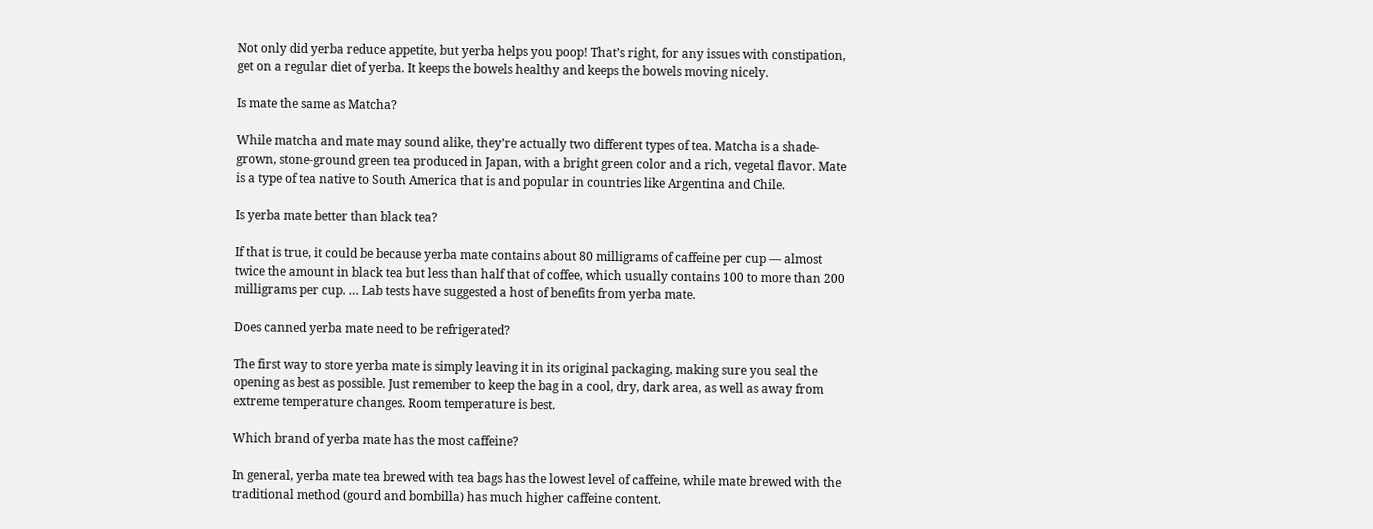Not only did yerba reduce appetite, but yerba helps you poop! That’s right, for any issues with constipation, get on a regular diet of yerba. It keeps the bowels healthy and keeps the bowels moving nicely.

Is mate the same as Matcha?

While matcha and mate may sound alike, they’re actually two different types of tea. Matcha is a shade-grown, stone-ground green tea produced in Japan, with a bright green color and a rich, vegetal flavor. Mate is a type of tea native to South America that is and popular in countries like Argentina and Chile.

Is yerba mate better than black tea?

If that is true, it could be because yerba mate contains about 80 milligrams of caffeine per cup — almost twice the amount in black tea but less than half that of coffee, which usually contains 100 to more than 200 milligrams per cup. … Lab tests have suggested a host of benefits from yerba mate.

Does canned yerba mate need to be refrigerated?

The first way to store yerba mate is simply leaving it in its original packaging, making sure you seal the opening as best as possible. Just remember to keep the bag in a cool, dry, dark area, as well as away from extreme temperature changes. Room temperature is best.

Which brand of yerba mate has the most caffeine?

In general, yerba mate tea brewed with tea bags has the lowest level of caffeine, while mate brewed with the traditional method (gourd and bombilla) has much higher caffeine content.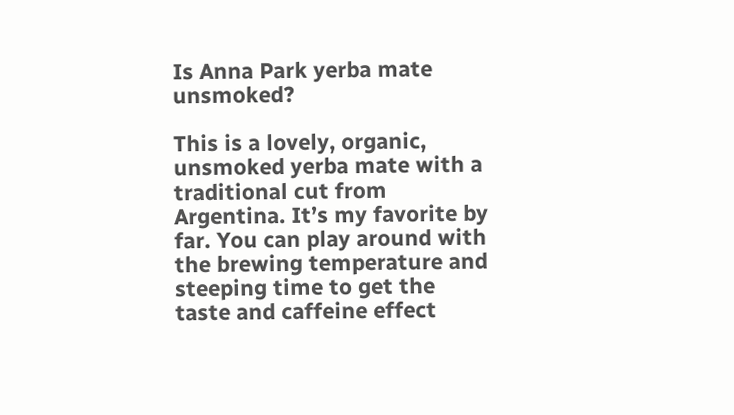Is Anna Park yerba mate unsmoked?

This is a lovely, organic, unsmoked yerba mate with a traditional cut from Argentina. It’s my favorite by far. You can play around with the brewing temperature and steeping time to get the taste and caffeine effect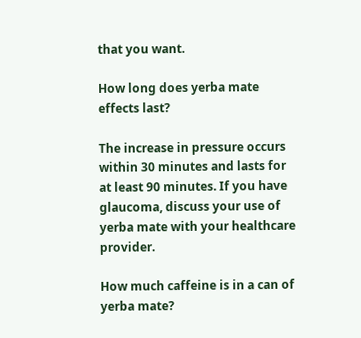that you want.

How long does yerba mate effects last?

The increase in pressure occurs within 30 minutes and lasts for at least 90 minutes. If you have glaucoma, discuss your use of yerba mate with your healthcare provider.

How much caffeine is in a can of yerba mate?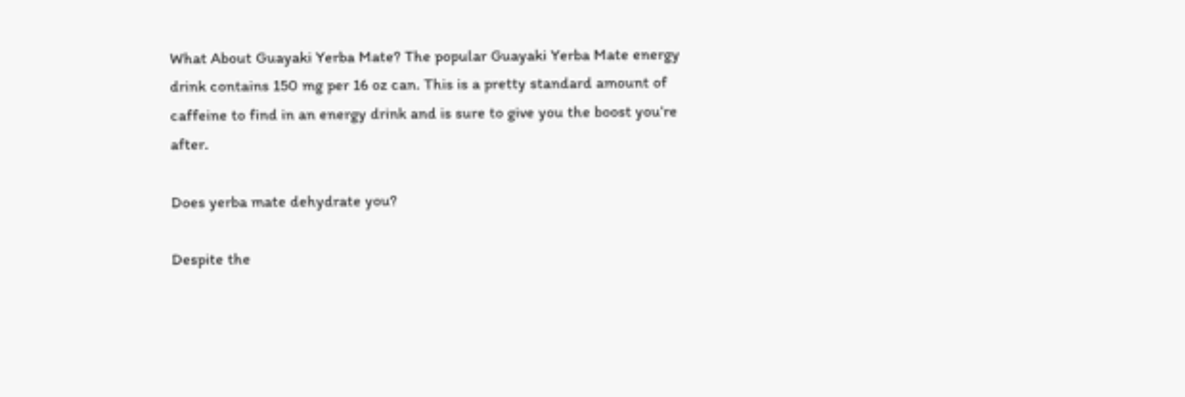What About Guayaki Yerba Mate? The popular Guayaki Yerba Mate energy drink contains 150 mg per 16 oz can. This is a pretty standard amount of caffeine to find in an energy drink and is sure to give you the boost you’re after.

Does yerba mate dehydrate you?

Despite the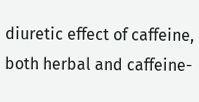diuretic effect of caffeine, both herbal and caffeine-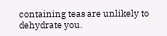containing teas are unlikely to dehydrate you.